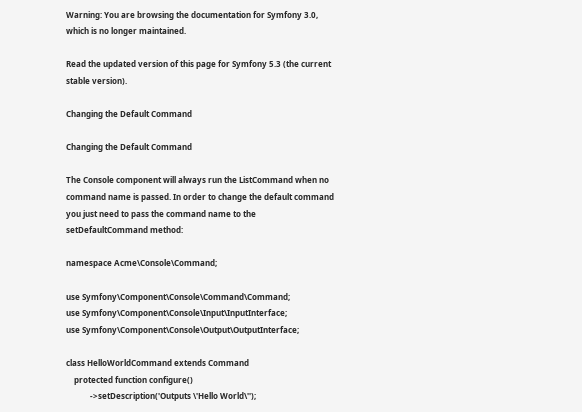Warning: You are browsing the documentation for Symfony 3.0, which is no longer maintained.

Read the updated version of this page for Symfony 5.3 (the current stable version).

Changing the Default Command

Changing the Default Command

The Console component will always run the ListCommand when no command name is passed. In order to change the default command you just need to pass the command name to the setDefaultCommand method:

namespace Acme\Console\Command;

use Symfony\Component\Console\Command\Command;
use Symfony\Component\Console\Input\InputInterface;
use Symfony\Component\Console\Output\OutputInterface;

class HelloWorldCommand extends Command
    protected function configure()
            ->setDescription('Outputs \'Hello World\'');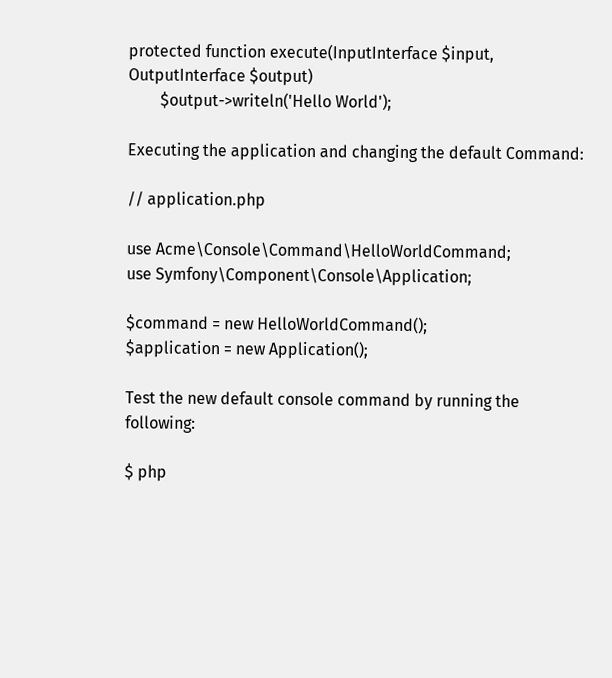protected function execute(InputInterface $input, OutputInterface $output)
        $output->writeln('Hello World');

Executing the application and changing the default Command:

// application.php

use Acme\Console\Command\HelloWorldCommand;
use Symfony\Component\Console\Application;

$command = new HelloWorldCommand();
$application = new Application();

Test the new default console command by running the following:

$ php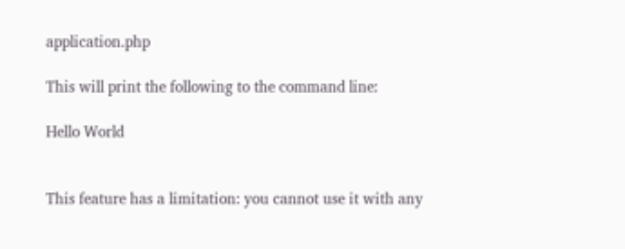application.php

This will print the following to the command line:

Hello World


This feature has a limitation: you cannot use it with any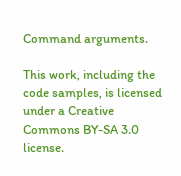Command arguments.

This work, including the code samples, is licensed under a Creative Commons BY-SA 3.0 license.